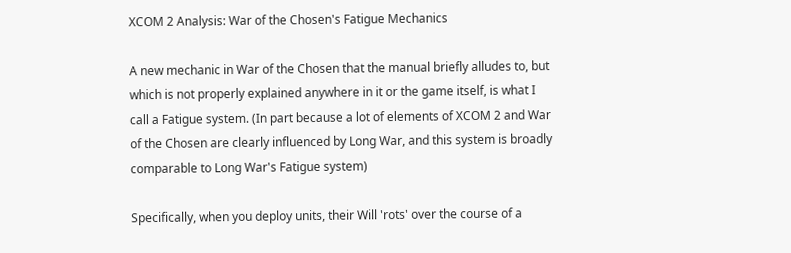XCOM 2 Analysis: War of the Chosen's Fatigue Mechanics

A new mechanic in War of the Chosen that the manual briefly alludes to, but which is not properly explained anywhere in it or the game itself, is what I call a Fatigue system. (In part because a lot of elements of XCOM 2 and War of the Chosen are clearly influenced by Long War, and this system is broadly comparable to Long War's Fatigue system)

Specifically, when you deploy units, their Will 'rots' over the course of a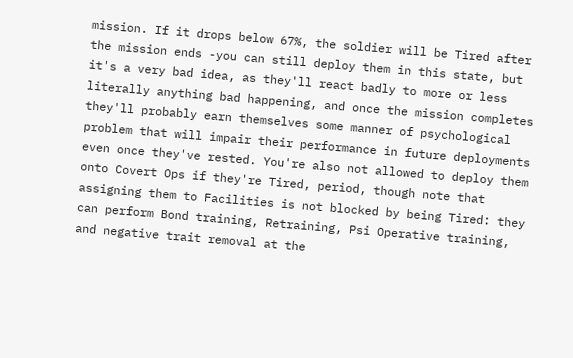mission. If it drops below 67%, the soldier will be Tired after the mission ends -you can still deploy them in this state, but it's a very bad idea, as they'll react badly to more or less literally anything bad happening, and once the mission completes they'll probably earn themselves some manner of psychological problem that will impair their performance in future deployments even once they've rested. You're also not allowed to deploy them onto Covert Ops if they're Tired, period, though note that assigning them to Facilities is not blocked by being Tired: they can perform Bond training, Retraining, Psi Operative training, and negative trait removal at the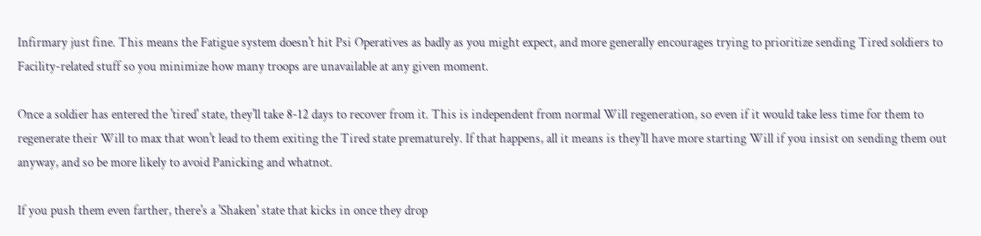Infirmary just fine. This means the Fatigue system doesn't hit Psi Operatives as badly as you might expect, and more generally encourages trying to prioritize sending Tired soldiers to Facility-related stuff so you minimize how many troops are unavailable at any given moment.

Once a soldier has entered the 'tired' state, they'll take 8-12 days to recover from it. This is independent from normal Will regeneration, so even if it would take less time for them to regenerate their Will to max that won't lead to them exiting the Tired state prematurely. If that happens, all it means is they'll have more starting Will if you insist on sending them out anyway, and so be more likely to avoid Panicking and whatnot.

If you push them even farther, there's a 'Shaken' state that kicks in once they drop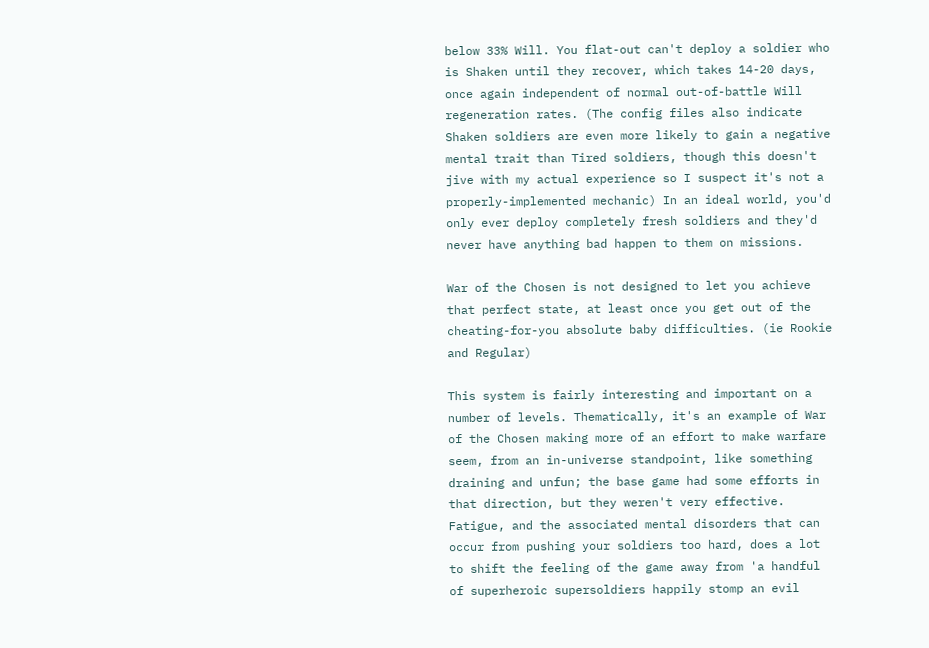below 33% Will. You flat-out can't deploy a soldier who is Shaken until they recover, which takes 14-20 days, once again independent of normal out-of-battle Will regeneration rates. (The config files also indicate Shaken soldiers are even more likely to gain a negative mental trait than Tired soldiers, though this doesn't jive with my actual experience so I suspect it's not a properly-implemented mechanic) In an ideal world, you'd only ever deploy completely fresh soldiers and they'd never have anything bad happen to them on missions.

War of the Chosen is not designed to let you achieve that perfect state, at least once you get out of the cheating-for-you absolute baby difficulties. (ie Rookie and Regular)

This system is fairly interesting and important on a number of levels. Thematically, it's an example of War of the Chosen making more of an effort to make warfare seem, from an in-universe standpoint, like something draining and unfun; the base game had some efforts in that direction, but they weren't very effective. Fatigue, and the associated mental disorders that can occur from pushing your soldiers too hard, does a lot to shift the feeling of the game away from 'a handful of superheroic supersoldiers happily stomp an evil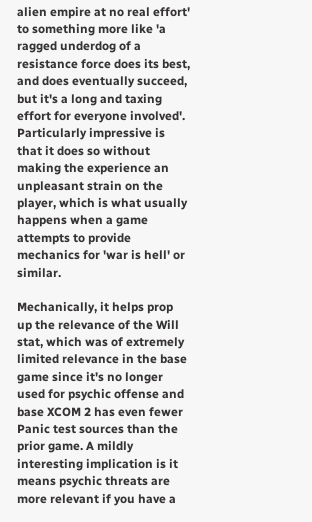alien empire at no real effort' to something more like 'a ragged underdog of a resistance force does its best, and does eventually succeed, but it's a long and taxing effort for everyone involved'. Particularly impressive is that it does so without making the experience an unpleasant strain on the player, which is what usually happens when a game attempts to provide mechanics for 'war is hell' or similar.

Mechanically, it helps prop up the relevance of the Will stat, which was of extremely limited relevance in the base game since it's no longer used for psychic offense and base XCOM 2 has even fewer Panic test sources than the prior game. A mildly interesting implication is it means psychic threats are more relevant if you have a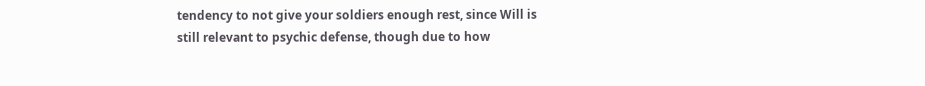tendency to not give your soldiers enough rest, since Will is still relevant to psychic defense, though due to how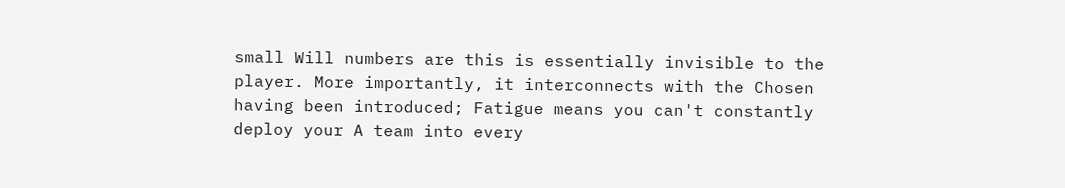small Will numbers are this is essentially invisible to the player. More importantly, it interconnects with the Chosen having been introduced; Fatigue means you can't constantly deploy your A team into every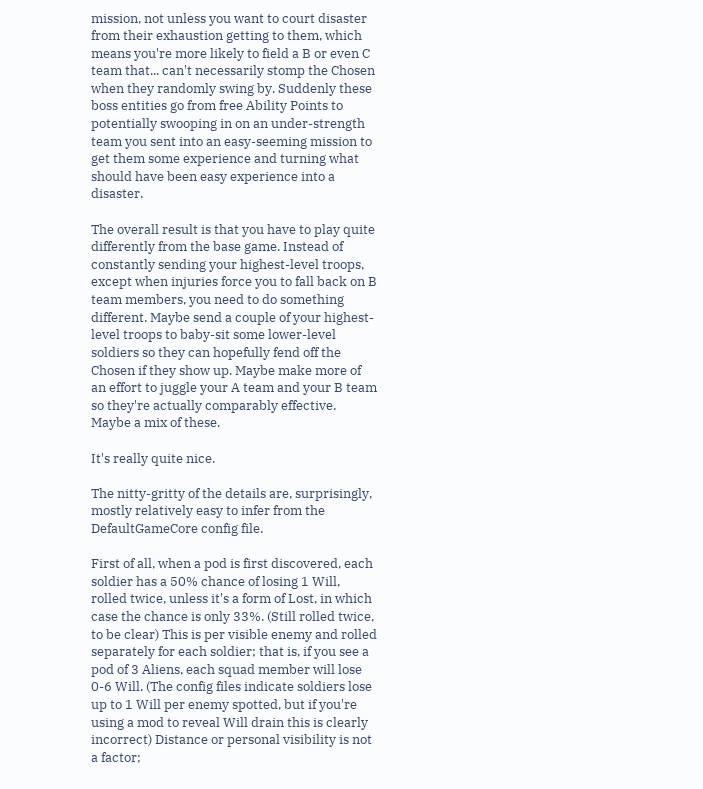mission, not unless you want to court disaster from their exhaustion getting to them, which means you're more likely to field a B or even C team that... can't necessarily stomp the Chosen when they randomly swing by. Suddenly these boss entities go from free Ability Points to potentially swooping in on an under-strength team you sent into an easy-seeming mission to get them some experience and turning what should have been easy experience into a disaster.

The overall result is that you have to play quite differently from the base game. Instead of constantly sending your highest-level troops, except when injuries force you to fall back on B team members, you need to do something different. Maybe send a couple of your highest-level troops to baby-sit some lower-level soldiers so they can hopefully fend off the Chosen if they show up. Maybe make more of an effort to juggle your A team and your B team so they're actually comparably effective. Maybe a mix of these.

It's really quite nice.

The nitty-gritty of the details are, surprisingly, mostly relatively easy to infer from the DefaultGameCore config file.

First of all, when a pod is first discovered, each soldier has a 50% chance of losing 1 Will, rolled twice, unless it's a form of Lost, in which case the chance is only 33%. (Still rolled twice, to be clear) This is per visible enemy and rolled separately for each soldier; that is, if you see a pod of 3 Aliens, each squad member will lose 0-6 Will. (The config files indicate soldiers lose up to 1 Will per enemy spotted, but if you're using a mod to reveal Will drain this is clearly incorrect) Distance or personal visibility is not a factor;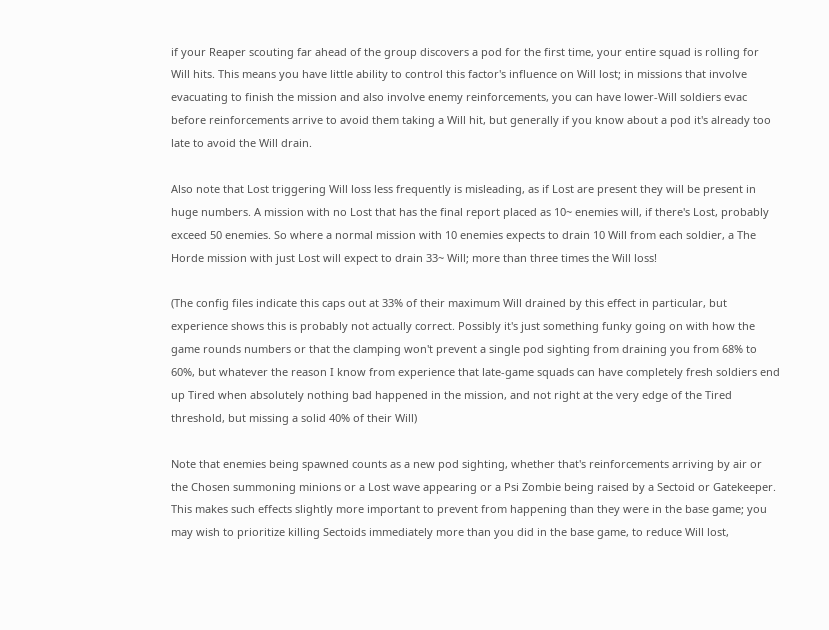if your Reaper scouting far ahead of the group discovers a pod for the first time, your entire squad is rolling for Will hits. This means you have little ability to control this factor's influence on Will lost; in missions that involve evacuating to finish the mission and also involve enemy reinforcements, you can have lower-Will soldiers evac before reinforcements arrive to avoid them taking a Will hit, but generally if you know about a pod it's already too late to avoid the Will drain.

Also note that Lost triggering Will loss less frequently is misleading, as if Lost are present they will be present in huge numbers. A mission with no Lost that has the final report placed as 10~ enemies will, if there's Lost, probably exceed 50 enemies. So where a normal mission with 10 enemies expects to drain 10 Will from each soldier, a The Horde mission with just Lost will expect to drain 33~ Will; more than three times the Will loss!

(The config files indicate this caps out at 33% of their maximum Will drained by this effect in particular, but experience shows this is probably not actually correct. Possibly it's just something funky going on with how the game rounds numbers or that the clamping won't prevent a single pod sighting from draining you from 68% to 60%, but whatever the reason I know from experience that late-game squads can have completely fresh soldiers end up Tired when absolutely nothing bad happened in the mission, and not right at the very edge of the Tired threshold, but missing a solid 40% of their Will)

Note that enemies being spawned counts as a new pod sighting, whether that's reinforcements arriving by air or the Chosen summoning minions or a Lost wave appearing or a Psi Zombie being raised by a Sectoid or Gatekeeper. This makes such effects slightly more important to prevent from happening than they were in the base game; you may wish to prioritize killing Sectoids immediately more than you did in the base game, to reduce Will lost,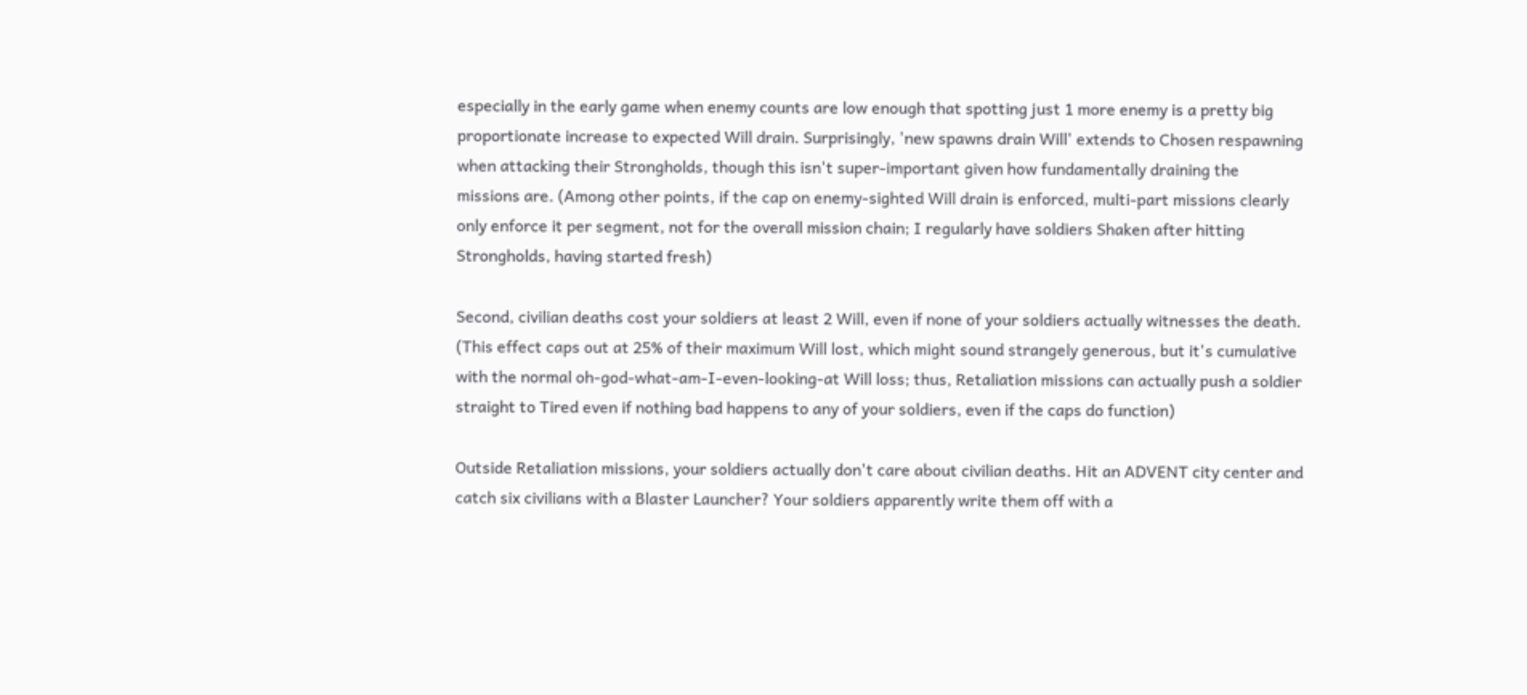especially in the early game when enemy counts are low enough that spotting just 1 more enemy is a pretty big proportionate increase to expected Will drain. Surprisingly, 'new spawns drain Will' extends to Chosen respawning when attacking their Strongholds, though this isn't super-important given how fundamentally draining the missions are. (Among other points, if the cap on enemy-sighted Will drain is enforced, multi-part missions clearly only enforce it per segment, not for the overall mission chain; I regularly have soldiers Shaken after hitting Strongholds, having started fresh)

Second, civilian deaths cost your soldiers at least 2 Will, even if none of your soldiers actually witnesses the death. (This effect caps out at 25% of their maximum Will lost, which might sound strangely generous, but it's cumulative with the normal oh-god-what-am-I-even-looking-at Will loss; thus, Retaliation missions can actually push a soldier straight to Tired even if nothing bad happens to any of your soldiers, even if the caps do function)

Outside Retaliation missions, your soldiers actually don't care about civilian deaths. Hit an ADVENT city center and catch six civilians with a Blaster Launcher? Your soldiers apparently write them off with a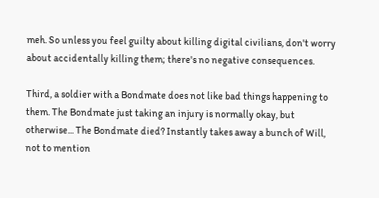meh. So unless you feel guilty about killing digital civilians, don't worry about accidentally killing them; there's no negative consequences.

Third, a soldier with a Bondmate does not like bad things happening to them. The Bondmate just taking an injury is normally okay, but otherwise... The Bondmate died? Instantly takes away a bunch of Will, not to mention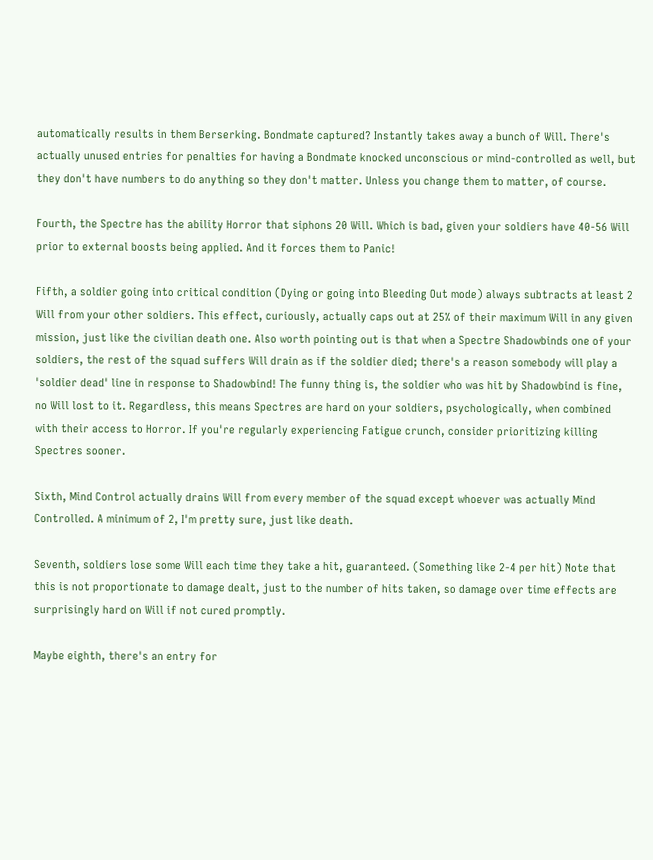automatically results in them Berserking. Bondmate captured? Instantly takes away a bunch of Will. There's actually unused entries for penalties for having a Bondmate knocked unconscious or mind-controlled as well, but they don't have numbers to do anything so they don't matter. Unless you change them to matter, of course.

Fourth, the Spectre has the ability Horror that siphons 20 Will. Which is bad, given your soldiers have 40-56 Will prior to external boosts being applied. And it forces them to Panic!

Fifth, a soldier going into critical condition (Dying or going into Bleeding Out mode) always subtracts at least 2 Will from your other soldiers. This effect, curiously, actually caps out at 25% of their maximum Will in any given mission, just like the civilian death one. Also worth pointing out is that when a Spectre Shadowbinds one of your soldiers, the rest of the squad suffers Will drain as if the soldier died; there's a reason somebody will play a 'soldier dead' line in response to Shadowbind! The funny thing is, the soldier who was hit by Shadowbind is fine, no Will lost to it. Regardless, this means Spectres are hard on your soldiers, psychologically, when combined with their access to Horror. If you're regularly experiencing Fatigue crunch, consider prioritizing killing Spectres sooner.

Sixth, Mind Control actually drains Will from every member of the squad except whoever was actually Mind Controlled. A minimum of 2, I'm pretty sure, just like death.

Seventh, soldiers lose some Will each time they take a hit, guaranteed. (Something like 2-4 per hit) Note that this is not proportionate to damage dealt, just to the number of hits taken, so damage over time effects are surprisingly hard on Will if not cured promptly.

Maybe eighth, there's an entry for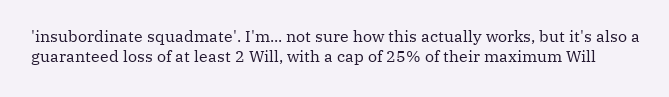'insubordinate squadmate'. I'm... not sure how this actually works, but it's also a guaranteed loss of at least 2 Will, with a cap of 25% of their maximum Will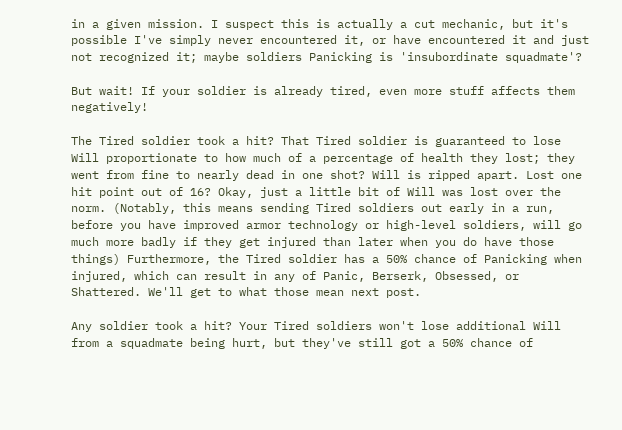in a given mission. I suspect this is actually a cut mechanic, but it's possible I've simply never encountered it, or have encountered it and just not recognized it; maybe soldiers Panicking is 'insubordinate squadmate'?

But wait! If your soldier is already tired, even more stuff affects them negatively!

The Tired soldier took a hit? That Tired soldier is guaranteed to lose Will proportionate to how much of a percentage of health they lost; they went from fine to nearly dead in one shot? Will is ripped apart. Lost one hit point out of 16? Okay, just a little bit of Will was lost over the norm. (Notably, this means sending Tired soldiers out early in a run, before you have improved armor technology or high-level soldiers, will go much more badly if they get injured than later when you do have those things) Furthermore, the Tired soldier has a 50% chance of Panicking when injured, which can result in any of Panic, Berserk, Obsessed, or Shattered. We'll get to what those mean next post.

Any soldier took a hit? Your Tired soldiers won't lose additional Will from a squadmate being hurt, but they've still got a 50% chance of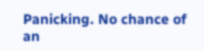Panicking. No chance of an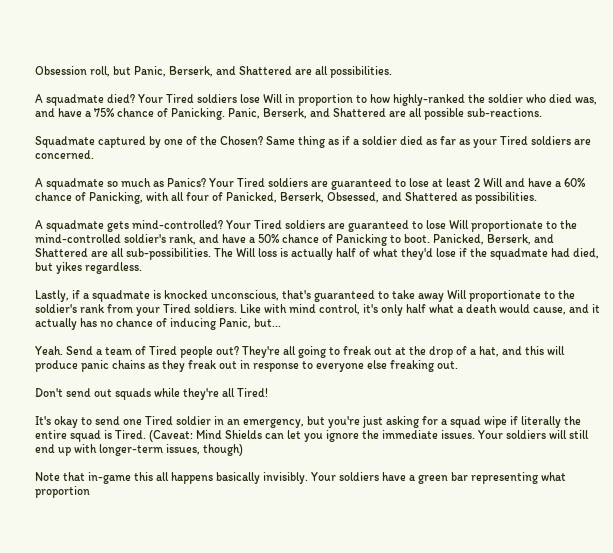Obsession roll, but Panic, Berserk, and Shattered are all possibilities.

A squadmate died? Your Tired soldiers lose Will in proportion to how highly-ranked the soldier who died was, and have a 75% chance of Panicking. Panic, Berserk, and Shattered are all possible sub-reactions.

Squadmate captured by one of the Chosen? Same thing as if a soldier died as far as your Tired soldiers are concerned.

A squadmate so much as Panics? Your Tired soldiers are guaranteed to lose at least 2 Will and have a 60% chance of Panicking, with all four of Panicked, Berserk, Obsessed, and Shattered as possibilities.

A squadmate gets mind-controlled? Your Tired soldiers are guaranteed to lose Will proportionate to the mind-controlled soldier's rank, and have a 50% chance of Panicking to boot. Panicked, Berserk, and Shattered are all sub-possibilities. The Will loss is actually half of what they'd lose if the squadmate had died, but yikes regardless.

Lastly, if a squadmate is knocked unconscious, that's guaranteed to take away Will proportionate to the soldier's rank from your Tired soldiers. Like with mind control, it's only half what a death would cause, and it actually has no chance of inducing Panic, but...

Yeah. Send a team of Tired people out? They're all going to freak out at the drop of a hat, and this will produce panic chains as they freak out in response to everyone else freaking out.

Don't send out squads while they're all Tired!

It's okay to send one Tired soldier in an emergency, but you're just asking for a squad wipe if literally the entire squad is Tired. (Caveat: Mind Shields can let you ignore the immediate issues. Your soldiers will still end up with longer-term issues, though)

Note that in-game this all happens basically invisibly. Your soldiers have a green bar representing what proportion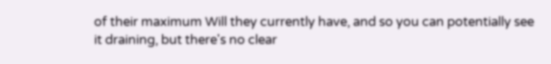of their maximum Will they currently have, and so you can potentially see it draining, but there's no clear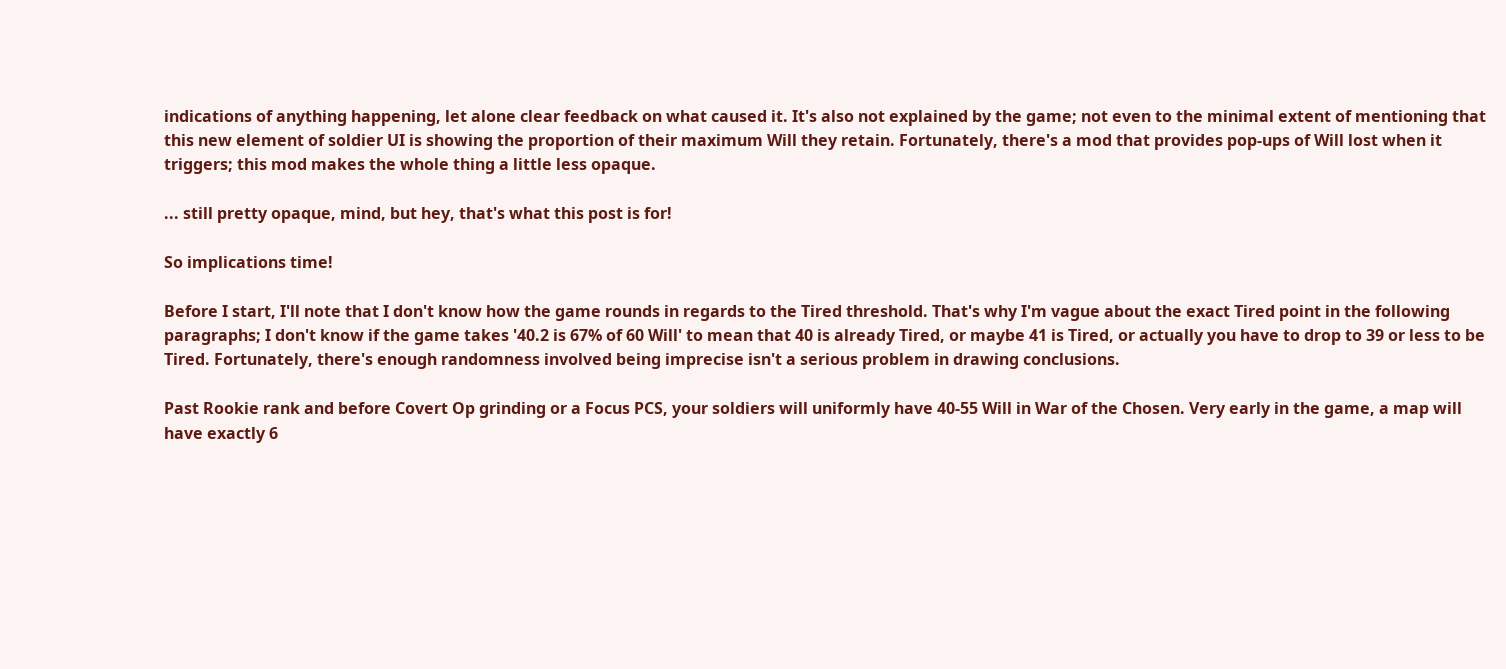indications of anything happening, let alone clear feedback on what caused it. It's also not explained by the game; not even to the minimal extent of mentioning that this new element of soldier UI is showing the proportion of their maximum Will they retain. Fortunately, there's a mod that provides pop-ups of Will lost when it triggers; this mod makes the whole thing a little less opaque.

... still pretty opaque, mind, but hey, that's what this post is for!

So implications time!

Before I start, I'll note that I don't know how the game rounds in regards to the Tired threshold. That's why I'm vague about the exact Tired point in the following paragraphs; I don't know if the game takes '40.2 is 67% of 60 Will' to mean that 40 is already Tired, or maybe 41 is Tired, or actually you have to drop to 39 or less to be Tired. Fortunately, there's enough randomness involved being imprecise isn't a serious problem in drawing conclusions.

Past Rookie rank and before Covert Op grinding or a Focus PCS, your soldiers will uniformly have 40-55 Will in War of the Chosen. Very early in the game, a map will have exactly 6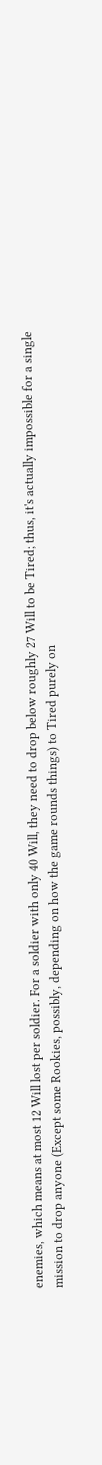enemies, which means at most 12 Will lost per soldier. For a soldier with only 40 Will, they need to drop below roughly 27 Will to be Tired; thus, it's actually impossible for a single mission to drop anyone (Except some Rookies, possibly, depending on how the game rounds things) to Tired purely on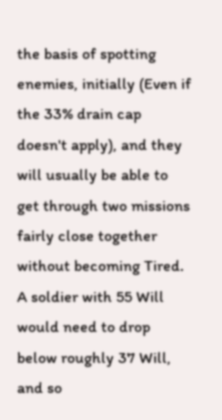the basis of spotting enemies, initially (Even if the 33% drain cap doesn't apply), and they will usually be able to get through two missions fairly close together without becoming Tired. A soldier with 55 Will would need to drop below roughly 37 Will, and so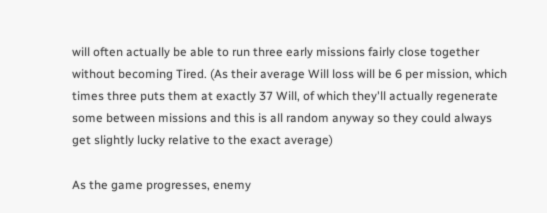will often actually be able to run three early missions fairly close together without becoming Tired. (As their average Will loss will be 6 per mission, which times three puts them at exactly 37 Will, of which they'll actually regenerate some between missions and this is all random anyway so they could always get slightly lucky relative to the exact average)

As the game progresses, enemy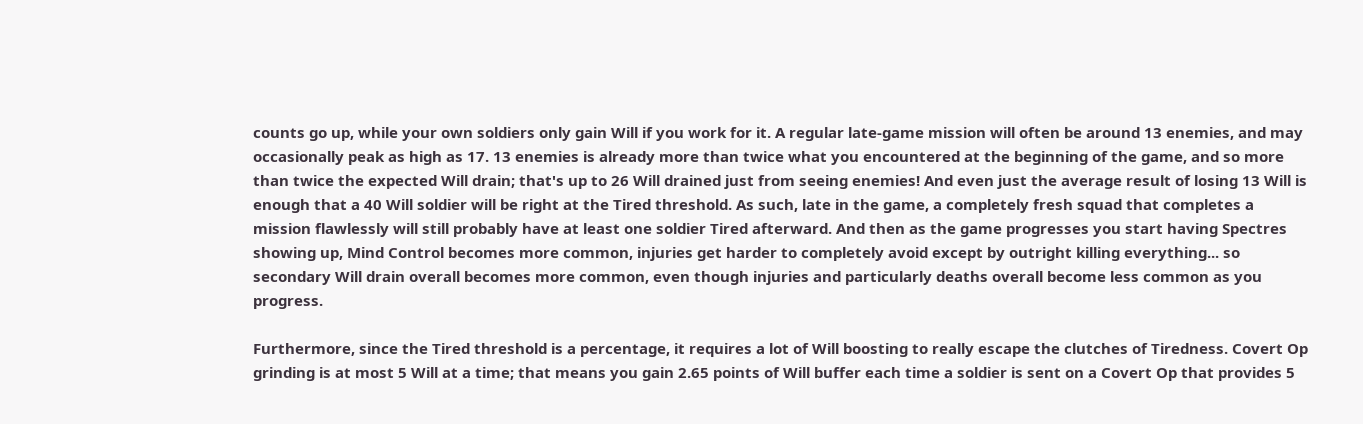counts go up, while your own soldiers only gain Will if you work for it. A regular late-game mission will often be around 13 enemies, and may occasionally peak as high as 17. 13 enemies is already more than twice what you encountered at the beginning of the game, and so more than twice the expected Will drain; that's up to 26 Will drained just from seeing enemies! And even just the average result of losing 13 Will is enough that a 40 Will soldier will be right at the Tired threshold. As such, late in the game, a completely fresh squad that completes a mission flawlessly will still probably have at least one soldier Tired afterward. And then as the game progresses you start having Spectres showing up, Mind Control becomes more common, injuries get harder to completely avoid except by outright killing everything... so secondary Will drain overall becomes more common, even though injuries and particularly deaths overall become less common as you progress.

Furthermore, since the Tired threshold is a percentage, it requires a lot of Will boosting to really escape the clutches of Tiredness. Covert Op grinding is at most 5 Will at a time; that means you gain 2.65 points of Will buffer each time a soldier is sent on a Covert Op that provides 5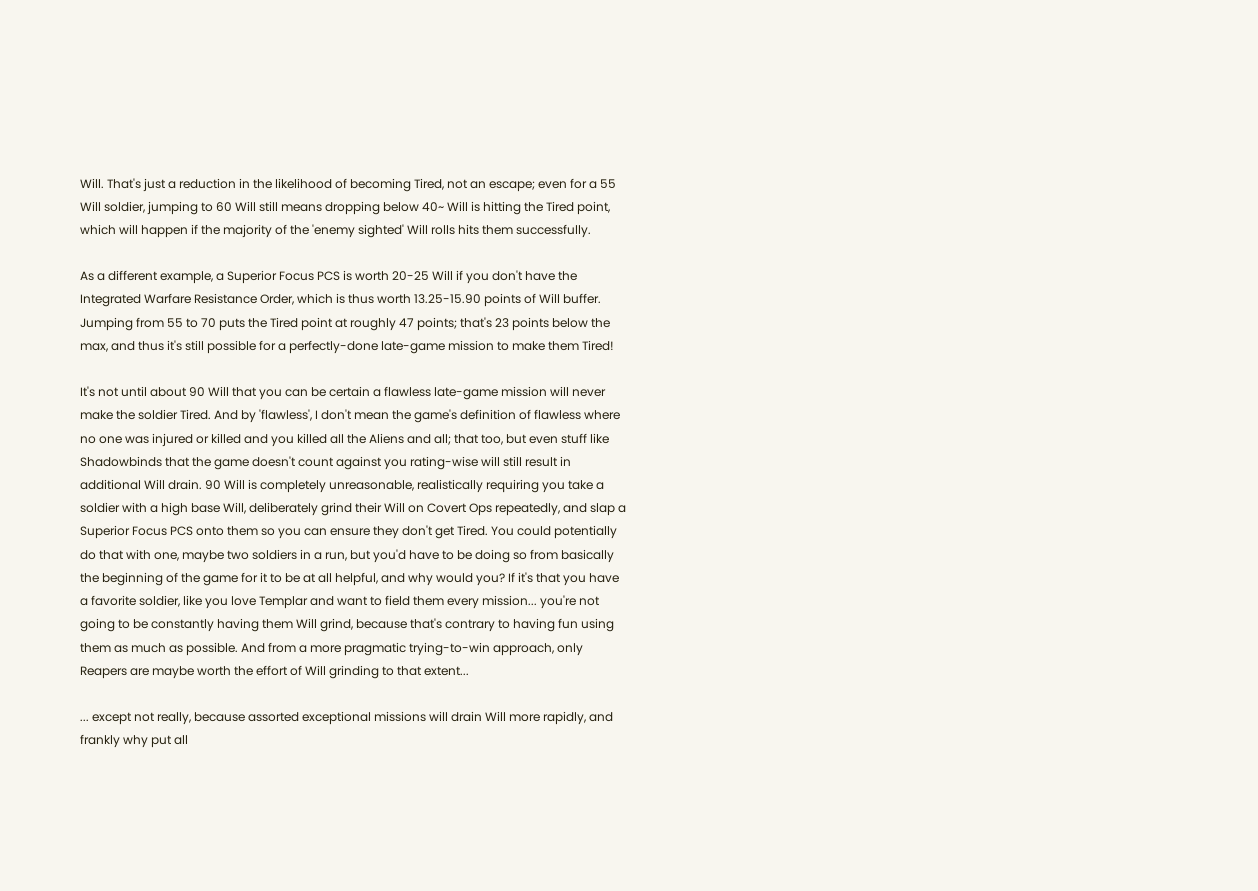Will. That's just a reduction in the likelihood of becoming Tired, not an escape; even for a 55 Will soldier, jumping to 60 Will still means dropping below 40~ Will is hitting the Tired point, which will happen if the majority of the 'enemy sighted' Will rolls hits them successfully.

As a different example, a Superior Focus PCS is worth 20-25 Will if you don't have the Integrated Warfare Resistance Order, which is thus worth 13.25-15.90 points of Will buffer. Jumping from 55 to 70 puts the Tired point at roughly 47 points; that's 23 points below the max, and thus it's still possible for a perfectly-done late-game mission to make them Tired!

It's not until about 90 Will that you can be certain a flawless late-game mission will never make the soldier Tired. And by 'flawless', I don't mean the game's definition of flawless where no one was injured or killed and you killed all the Aliens and all; that too, but even stuff like Shadowbinds that the game doesn't count against you rating-wise will still result in additional Will drain. 90 Will is completely unreasonable, realistically requiring you take a soldier with a high base Will, deliberately grind their Will on Covert Ops repeatedly, and slap a Superior Focus PCS onto them so you can ensure they don't get Tired. You could potentially do that with one, maybe two soldiers in a run, but you'd have to be doing so from basically the beginning of the game for it to be at all helpful, and why would you? If it's that you have a favorite soldier, like you love Templar and want to field them every mission... you're not going to be constantly having them Will grind, because that's contrary to having fun using them as much as possible. And from a more pragmatic trying-to-win approach, only Reapers are maybe worth the effort of Will grinding to that extent...

... except not really, because assorted exceptional missions will drain Will more rapidly, and frankly why put all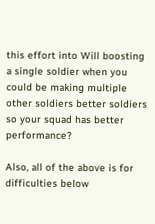this effort into Will boosting a single soldier when you could be making multiple other soldiers better soldiers so your squad has better performance?

Also, all of the above is for difficulties below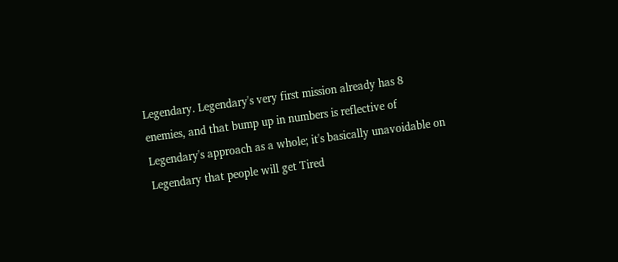Legendary. Legendary's very first mission already has 8 enemies, and that bump up in numbers is reflective of Legendary's approach as a whole; it's basically unavoidable on Legendary that people will get Tired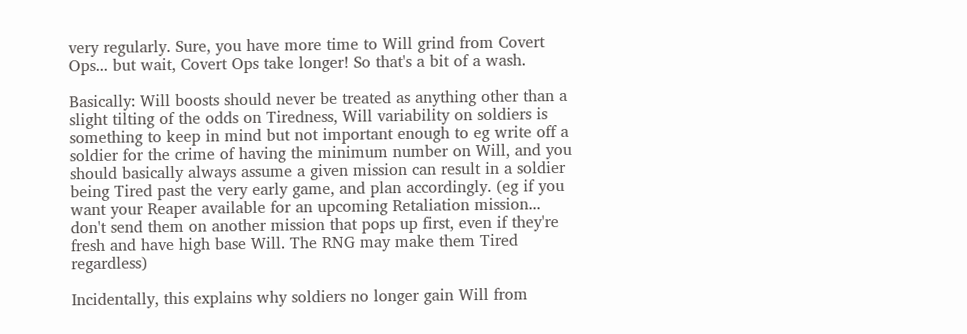very regularly. Sure, you have more time to Will grind from Covert Ops... but wait, Covert Ops take longer! So that's a bit of a wash.

Basically: Will boosts should never be treated as anything other than a slight tilting of the odds on Tiredness, Will variability on soldiers is something to keep in mind but not important enough to eg write off a soldier for the crime of having the minimum number on Will, and you should basically always assume a given mission can result in a soldier being Tired past the very early game, and plan accordingly. (eg if you want your Reaper available for an upcoming Retaliation mission... don't send them on another mission that pops up first, even if they're fresh and have high base Will. The RNG may make them Tired regardless)

Incidentally, this explains why soldiers no longer gain Will from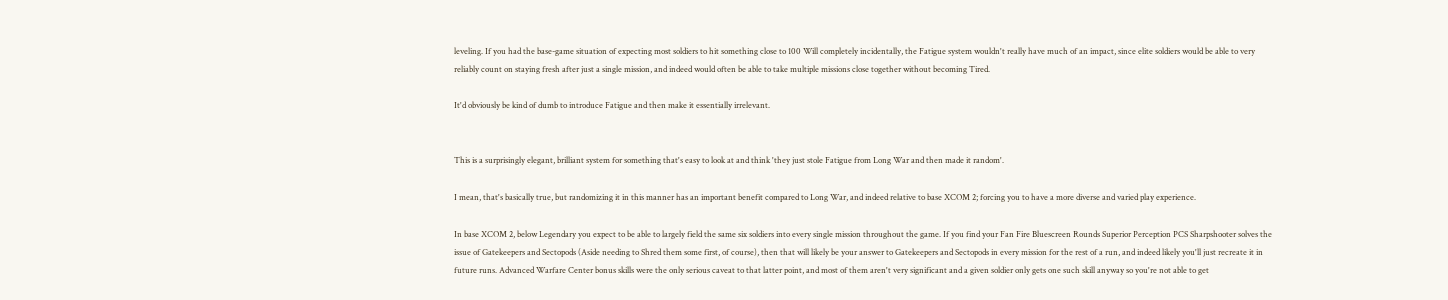leveling. If you had the base-game situation of expecting most soldiers to hit something close to 100 Will completely incidentally, the Fatigue system wouldn't really have much of an impact, since elite soldiers would be able to very reliably count on staying fresh after just a single mission, and indeed would often be able to take multiple missions close together without becoming Tired.

It'd obviously be kind of dumb to introduce Fatigue and then make it essentially irrelevant.


This is a surprisingly elegant, brilliant system for something that's easy to look at and think 'they just stole Fatigue from Long War and then made it random'.

I mean, that's basically true, but randomizing it in this manner has an important benefit compared to Long War, and indeed relative to base XCOM 2; forcing you to have a more diverse and varied play experience.

In base XCOM 2, below Legendary you expect to be able to largely field the same six soldiers into every single mission throughout the game. If you find your Fan Fire Bluescreen Rounds Superior Perception PCS Sharpshooter solves the issue of Gatekeepers and Sectopods (Aside needing to Shred them some first, of course), then that will likely be your answer to Gatekeepers and Sectopods in every mission for the rest of a run, and indeed likely you'll just recreate it in future runs. Advanced Warfare Center bonus skills were the only serious caveat to that latter point, and most of them aren't very significant and a given soldier only gets one such skill anyway so you're not able to get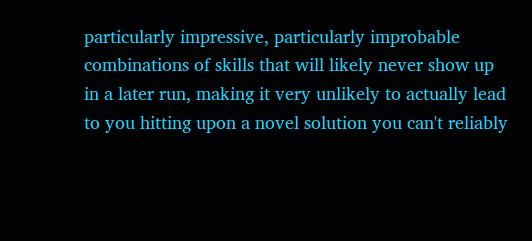particularly impressive, particularly improbable combinations of skills that will likely never show up in a later run, making it very unlikely to actually lead to you hitting upon a novel solution you can't reliably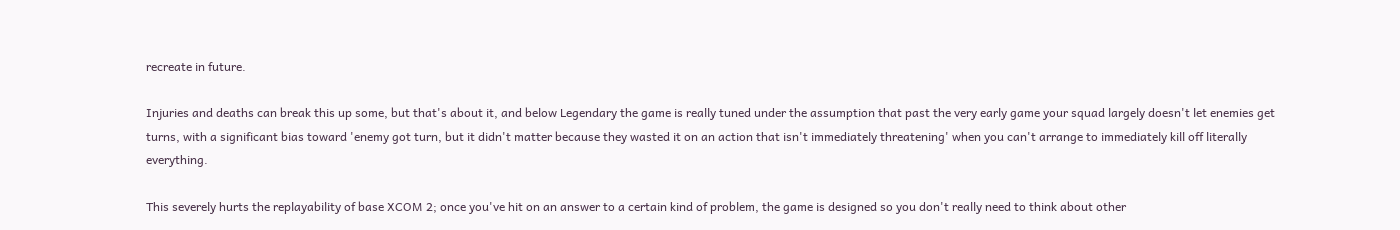recreate in future.

Injuries and deaths can break this up some, but that's about it, and below Legendary the game is really tuned under the assumption that past the very early game your squad largely doesn't let enemies get turns, with a significant bias toward 'enemy got turn, but it didn't matter because they wasted it on an action that isn't immediately threatening' when you can't arrange to immediately kill off literally everything.

This severely hurts the replayability of base XCOM 2; once you've hit on an answer to a certain kind of problem, the game is designed so you don't really need to think about other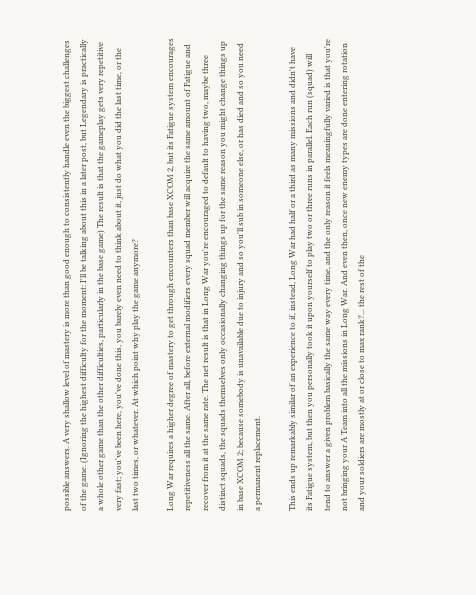possible answers. A very shallow level of mastery is more than good enough to consistently handle even the biggest challenges of the game. (Ignoring the highest difficulty for the moment: I'll be talking about this in a later post, but Legendary is practically a whole other game than the other difficulties, particularly in the base game) The result is that the gameplay gets very repetitive very fast; you've been here, you've done this, you barely even need to think about it, just do what you did the last time, or the last two times, or whatever. At which point why play the game anymore?

Long War requires a higher degree of mastery to get through encounters than base XCOM 2, but its Fatigue system encourages repetitiveness all the same. After all, before external modifiers every squad member will acquire the same amount of Fatigue and recover from it at the same rate. The net result is that in Long War you're encouraged to default to having two, maybe three distinct squads, the squads themselves only occasionally changing things up for the same reason you might change things up in base XCOM 2; because somebody is unavailable due to injury and so you'll sub in someone else, or has died and so you need a permanent replacement.

This ends up remarkably similar of an experience to if, instead, Long War had half or a third as many missions and didn't have its Fatigue system, but then you personally took it upon yourself to play two or three runs in parallel. Each run (squad) will tend to answer a given problem basically the same way every time, and the only reason it feels meaningfully varied is that you're not bringing your A Team into all the missions in Long War. And even then, once new enemy types are done entering rotation and your soldiers are mostly at or close to max rank?... the rest of the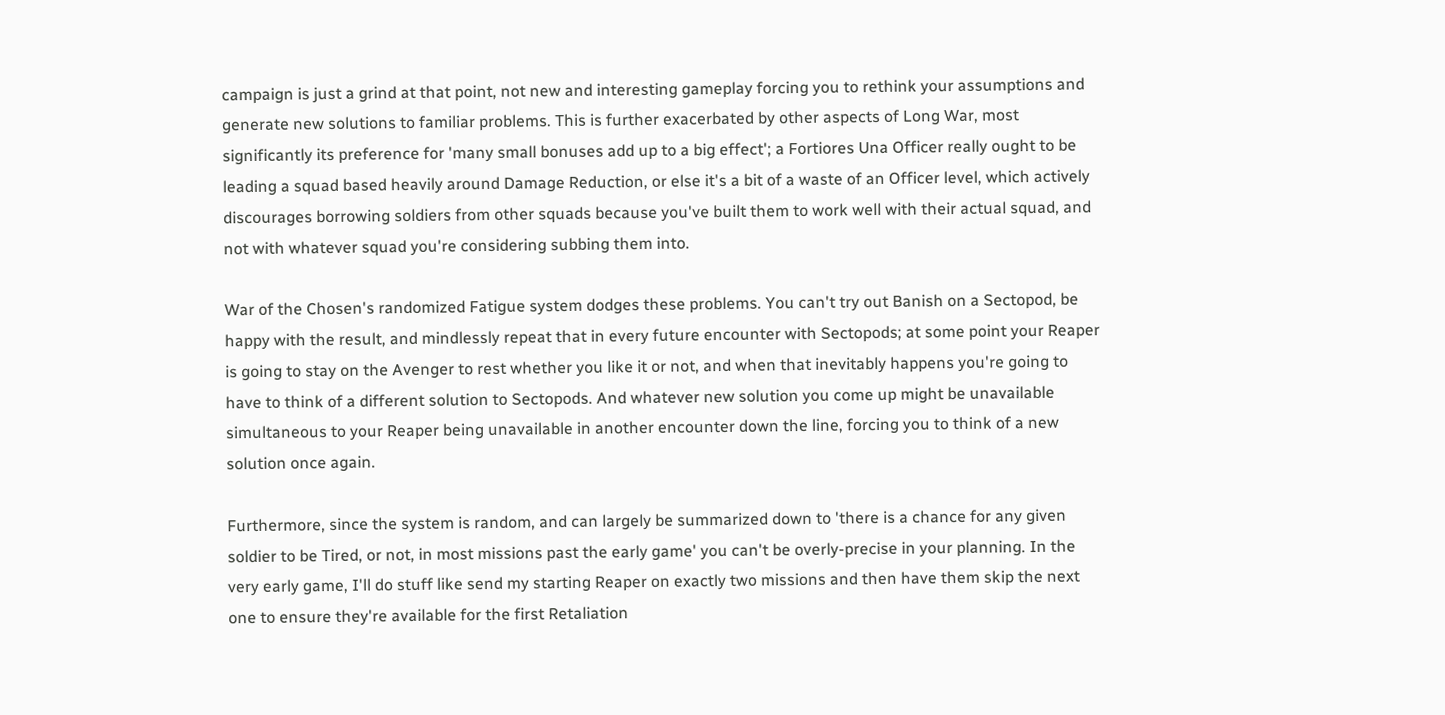campaign is just a grind at that point, not new and interesting gameplay forcing you to rethink your assumptions and generate new solutions to familiar problems. This is further exacerbated by other aspects of Long War, most significantly its preference for 'many small bonuses add up to a big effect'; a Fortiores Una Officer really ought to be leading a squad based heavily around Damage Reduction, or else it's a bit of a waste of an Officer level, which actively discourages borrowing soldiers from other squads because you've built them to work well with their actual squad, and not with whatever squad you're considering subbing them into.

War of the Chosen's randomized Fatigue system dodges these problems. You can't try out Banish on a Sectopod, be happy with the result, and mindlessly repeat that in every future encounter with Sectopods; at some point your Reaper is going to stay on the Avenger to rest whether you like it or not, and when that inevitably happens you're going to have to think of a different solution to Sectopods. And whatever new solution you come up might be unavailable simultaneous to your Reaper being unavailable in another encounter down the line, forcing you to think of a new solution once again.

Furthermore, since the system is random, and can largely be summarized down to 'there is a chance for any given soldier to be Tired, or not, in most missions past the early game' you can't be overly-precise in your planning. In the very early game, I'll do stuff like send my starting Reaper on exactly two missions and then have them skip the next one to ensure they're available for the first Retaliation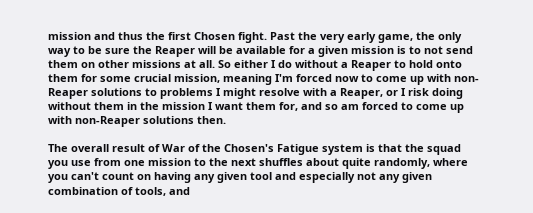mission and thus the first Chosen fight. Past the very early game, the only way to be sure the Reaper will be available for a given mission is to not send them on other missions at all. So either I do without a Reaper to hold onto them for some crucial mission, meaning I'm forced now to come up with non-Reaper solutions to problems I might resolve with a Reaper, or I risk doing without them in the mission I want them for, and so am forced to come up with non-Reaper solutions then.

The overall result of War of the Chosen's Fatigue system is that the squad you use from one mission to the next shuffles about quite randomly, where you can't count on having any given tool and especially not any given combination of tools, and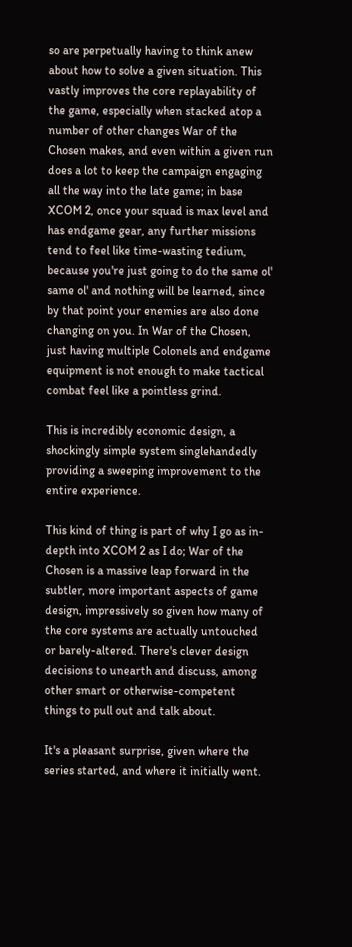so are perpetually having to think anew about how to solve a given situation. This vastly improves the core replayability of the game, especially when stacked atop a number of other changes War of the Chosen makes, and even within a given run does a lot to keep the campaign engaging all the way into the late game; in base XCOM 2, once your squad is max level and has endgame gear, any further missions tend to feel like time-wasting tedium, because you're just going to do the same ol' same ol' and nothing will be learned, since by that point your enemies are also done changing on you. In War of the Chosen, just having multiple Colonels and endgame equipment is not enough to make tactical combat feel like a pointless grind.

This is incredibly economic design, a shockingly simple system singlehandedly providing a sweeping improvement to the entire experience.

This kind of thing is part of why I go as in-depth into XCOM 2 as I do; War of the Chosen is a massive leap forward in the subtler, more important aspects of game design, impressively so given how many of the core systems are actually untouched or barely-altered. There's clever design decisions to unearth and discuss, among other smart or otherwise-competent things to pull out and talk about.

It's a pleasant surprise, given where the series started, and where it initially went.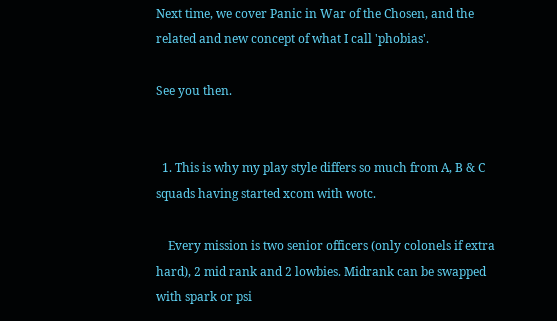Next time, we cover Panic in War of the Chosen, and the related and new concept of what I call 'phobias'.

See you then.


  1. This is why my play style differs so much from A, B & C squads having started xcom with wotc.

    Every mission is two senior officers (only colonels if extra hard), 2 mid rank and 2 lowbies. Midrank can be swapped with spark or psi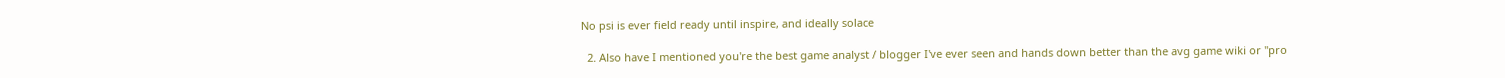No psi is ever field ready until inspire, and ideally solace

  2. Also have I mentioned you're the best game analyst / blogger I've ever seen and hands down better than the avg game wiki or "pro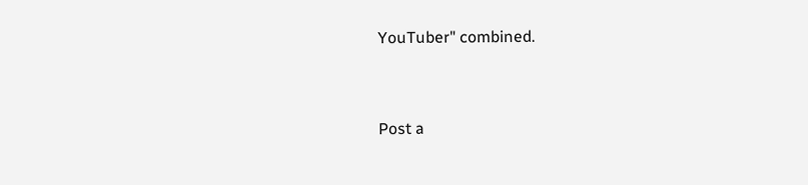YouTuber" combined.


Post a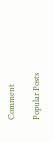Comment

Popular Posts